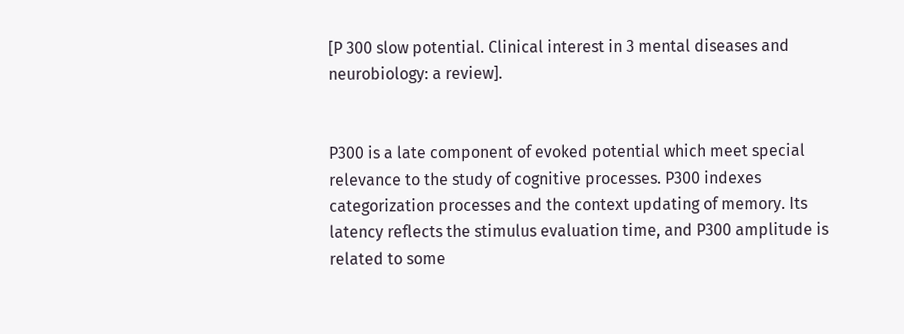[P 300 slow potential. Clinical interest in 3 mental diseases and neurobiology: a review].


P300 is a late component of evoked potential which meet special relevance to the study of cognitive processes. P300 indexes categorization processes and the context updating of memory. Its latency reflects the stimulus evaluation time, and P300 amplitude is related to some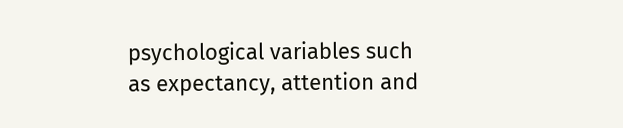psychological variables such as expectancy, attention and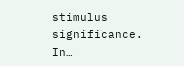stimulus significance. In…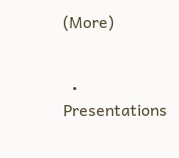(More)


  • Presentations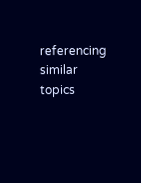referencing similar topics